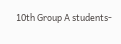10th Group A students-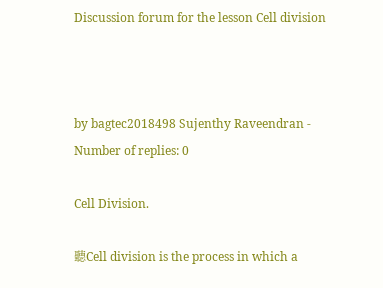Discussion forum for the lesson Cell division



by bagtec2018498 Sujenthy Raveendran -
Number of replies: 0

Cell Division.

聽Cell division is the process in which a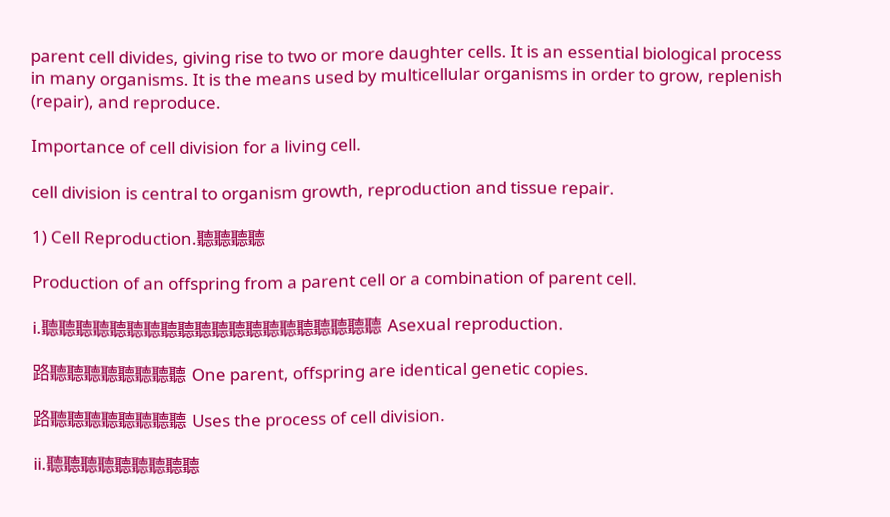parent cell divides, giving rise to two or more daughter cells. It is an essential biological process in many organisms. It is the means used by multicellular organisms in order to grow, replenish (repair), and reproduce.

Importance of cell division for a living cell.

cell division is central to organism growth, reproduction and tissue repair.

1) Cell Reproduction.聽聽聽聽

Production of an offspring from a parent cell or a combination of parent cell.

i.聽聽聽聽聽聽聽聽聽聽聽聽聽聽聽聽聽聽聽聽 Asexual reproduction.

路聽聽聽聽聽聽聽聽 One parent, offspring are identical genetic copies.

路聽聽聽聽聽聽聽聽 Uses the process of cell division.

ii.聽聽聽聽聽聽聽聽聽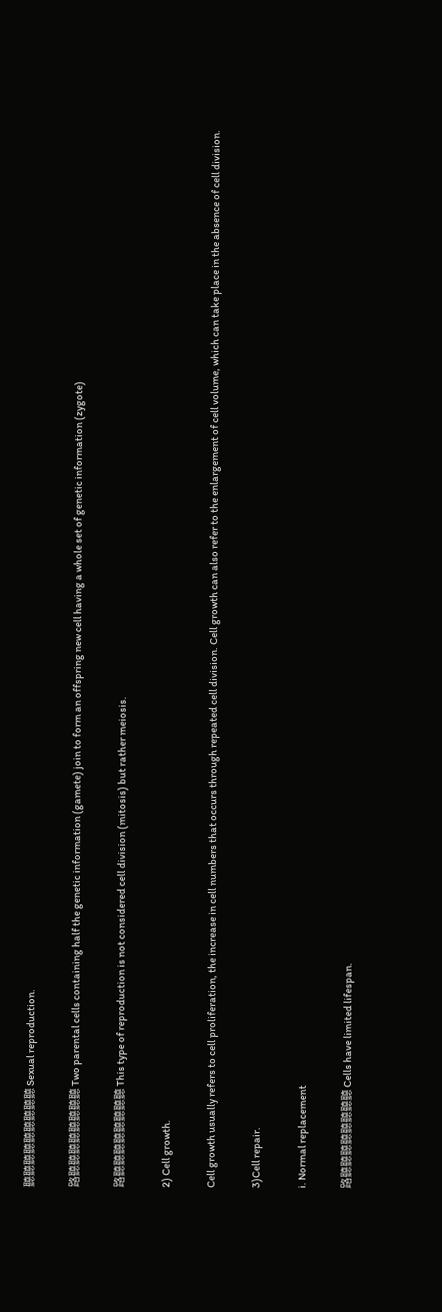聽聽聽聽聽聽聽聽聽 Sexual reproduction.

路聽聽聽聽聽聽聽聽 Two parental cells containing half the genetic information (gamete) join to form an offspring new cell having a whole set of genetic information (zygote)

路聽聽聽聽聽聽聽聽 This type of reproduction is not considered cell division (mitosis) but rather meiosis.

2) Cell growth.

Cell growth usually refers to cell proliferation, the increase in cell numbers that occurs through repeated cell division. Cell growth can also refer to the enlargement of cell volume, which can take place in the absence of cell division.

3)Cell repair.

i. Normal replacement

路聽聽聽聽聽聽聽聽 Cells have limited lifespan.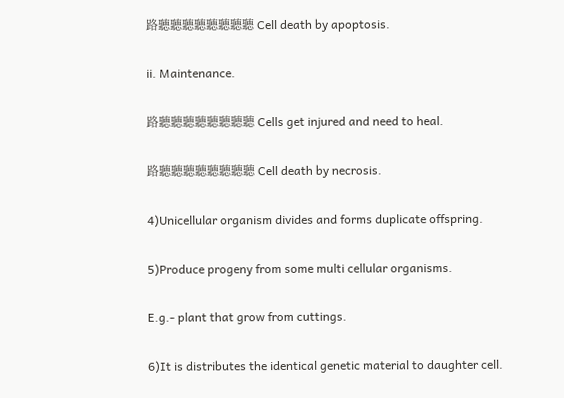路聽聽聽聽聽聽聽聽 Cell death by apoptosis.

ii. Maintenance.

路聽聽聽聽聽聽聽聽 Cells get injured and need to heal.

路聽聽聽聽聽聽聽聽 Cell death by necrosis.

4)Unicellular organism divides and forms duplicate offspring.

5)Produce progeny from some multi cellular organisms.

E.g.- plant that grow from cuttings.

6)It is distributes the identical genetic material to daughter cell.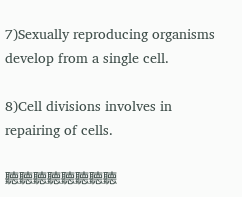7)Sexually reproducing organisms develop from a single cell.

8)Cell divisions involves in repairing of cells.

聽聽聽聽聽聽聽聽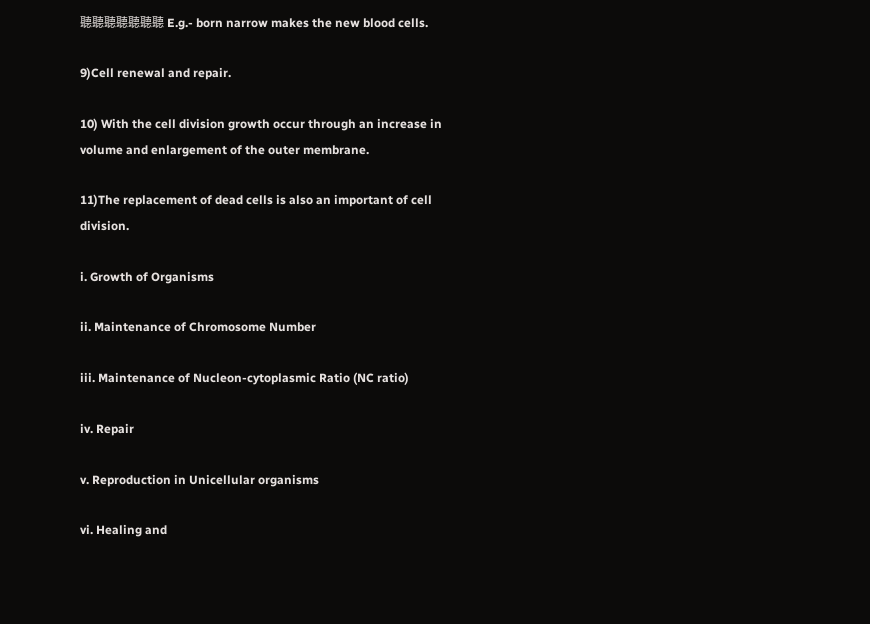聽聽聽聽聽聽聽 E.g.- born narrow makes the new blood cells.

9)Cell renewal and repair.

10) With the cell division growth occur through an increase in volume and enlargement of the outer membrane.

11)The replacement of dead cells is also an important of cell division.

i. Growth of Organisms

ii. Maintenance of Chromosome Number

iii. Maintenance of Nucleon-cytoplasmic Ratio (NC ratio)

iv. Repair

v. Reproduction in Unicellular organisms

vi. Healing and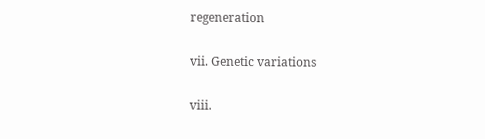regeneration

vii. Genetic variations

viii.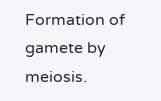Formation of gamete by meiosis.